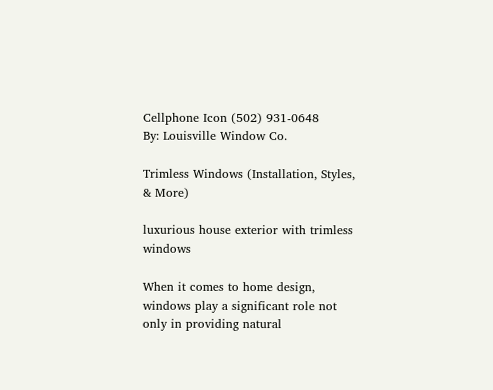Cellphone Icon (502) 931-0648
By: Louisville Window Co.

Trimless Windows (Installation, Styles, & More)

luxurious house exterior with trimless windows

When it comes to home design, windows play a significant role not only in providing natural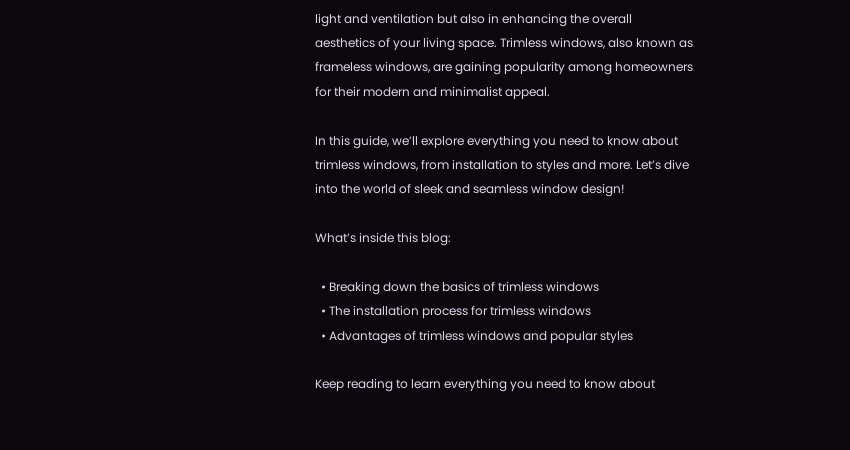light and ventilation but also in enhancing the overall aesthetics of your living space. Trimless windows, also known as frameless windows, are gaining popularity among homeowners for their modern and minimalist appeal.

In this guide, we’ll explore everything you need to know about trimless windows, from installation to styles and more. Let’s dive into the world of sleek and seamless window design!

What’s inside this blog:

  • Breaking down the basics of trimless windows
  • The installation process for trimless windows
  • Advantages of trimless windows and popular styles

Keep reading to learn everything you need to know about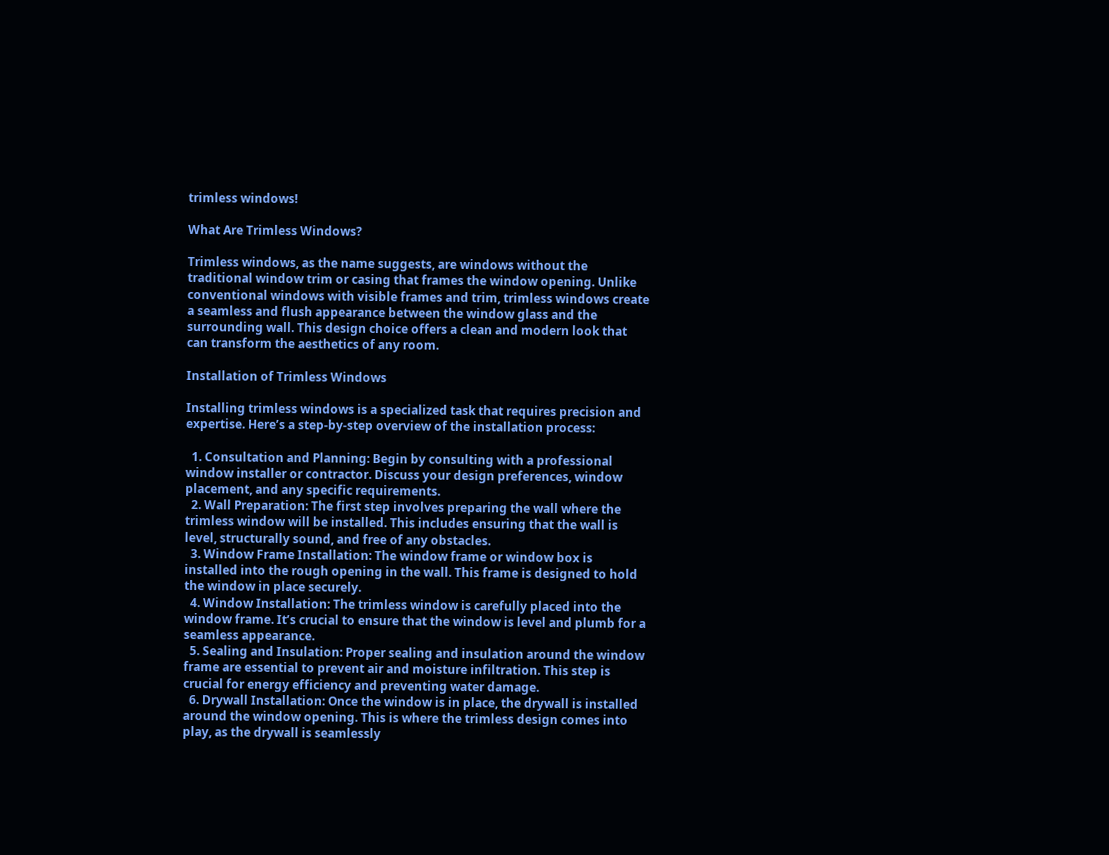trimless windows!

What Are Trimless Windows?

Trimless windows, as the name suggests, are windows without the traditional window trim or casing that frames the window opening. Unlike conventional windows with visible frames and trim, trimless windows create a seamless and flush appearance between the window glass and the surrounding wall. This design choice offers a clean and modern look that can transform the aesthetics of any room.

Installation of Trimless Windows

Installing trimless windows is a specialized task that requires precision and expertise. Here’s a step-by-step overview of the installation process:

  1. Consultation and Planning: Begin by consulting with a professional window installer or contractor. Discuss your design preferences, window placement, and any specific requirements.
  2. Wall Preparation: The first step involves preparing the wall where the trimless window will be installed. This includes ensuring that the wall is level, structurally sound, and free of any obstacles.
  3. Window Frame Installation: The window frame or window box is installed into the rough opening in the wall. This frame is designed to hold the window in place securely.
  4. Window Installation: The trimless window is carefully placed into the window frame. It’s crucial to ensure that the window is level and plumb for a seamless appearance.
  5. Sealing and Insulation: Proper sealing and insulation around the window frame are essential to prevent air and moisture infiltration. This step is crucial for energy efficiency and preventing water damage.
  6. Drywall Installation: Once the window is in place, the drywall is installed around the window opening. This is where the trimless design comes into play, as the drywall is seamlessly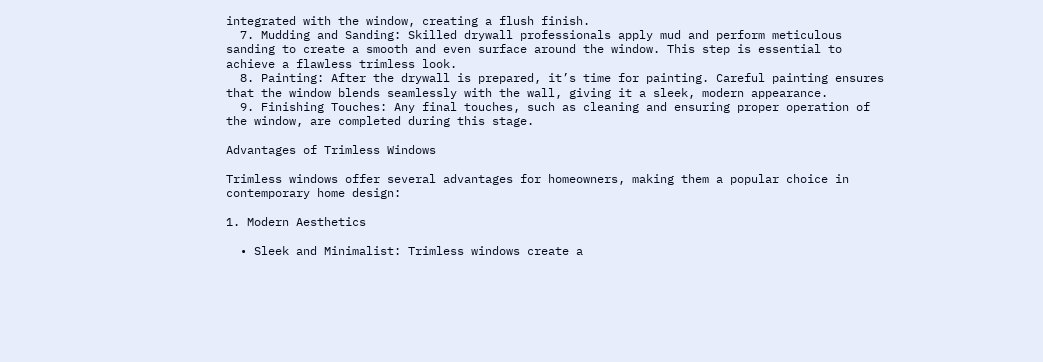integrated with the window, creating a flush finish.
  7. Mudding and Sanding: Skilled drywall professionals apply mud and perform meticulous sanding to create a smooth and even surface around the window. This step is essential to achieve a flawless trimless look.
  8. Painting: After the drywall is prepared, it’s time for painting. Careful painting ensures that the window blends seamlessly with the wall, giving it a sleek, modern appearance.
  9. Finishing Touches: Any final touches, such as cleaning and ensuring proper operation of the window, are completed during this stage.

Advantages of Trimless Windows

Trimless windows offer several advantages for homeowners, making them a popular choice in contemporary home design:

1. Modern Aesthetics

  • Sleek and Minimalist: Trimless windows create a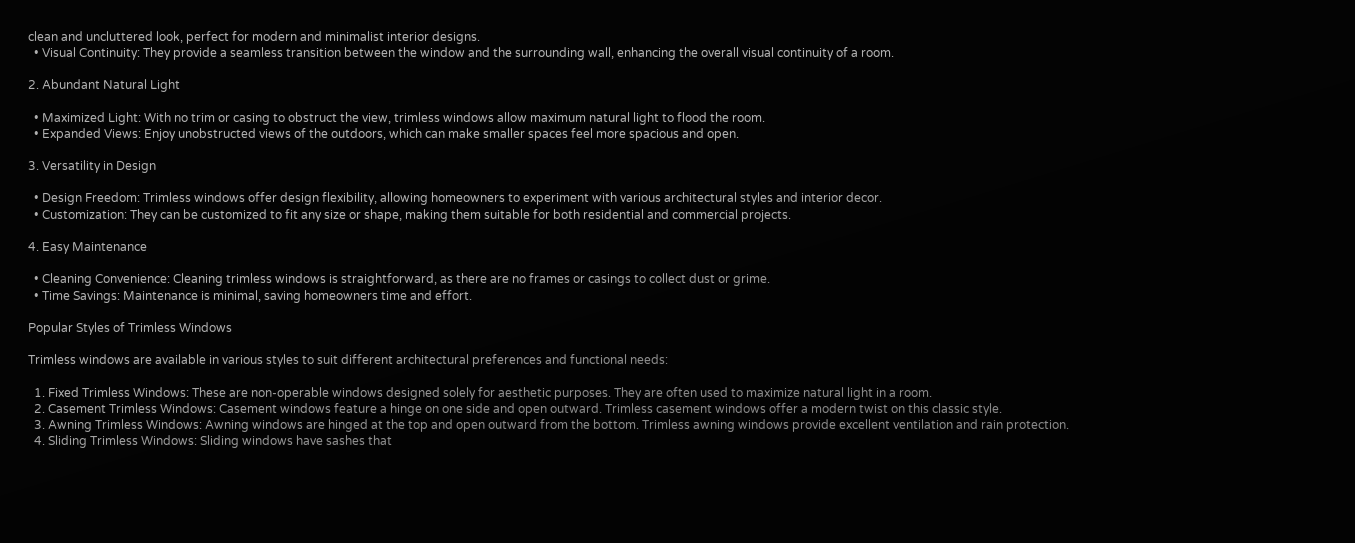clean and uncluttered look, perfect for modern and minimalist interior designs.
  • Visual Continuity: They provide a seamless transition between the window and the surrounding wall, enhancing the overall visual continuity of a room.

2. Abundant Natural Light

  • Maximized Light: With no trim or casing to obstruct the view, trimless windows allow maximum natural light to flood the room.
  • Expanded Views: Enjoy unobstructed views of the outdoors, which can make smaller spaces feel more spacious and open.

3. Versatility in Design

  • Design Freedom: Trimless windows offer design flexibility, allowing homeowners to experiment with various architectural styles and interior decor.
  • Customization: They can be customized to fit any size or shape, making them suitable for both residential and commercial projects.

4. Easy Maintenance

  • Cleaning Convenience: Cleaning trimless windows is straightforward, as there are no frames or casings to collect dust or grime.
  • Time Savings: Maintenance is minimal, saving homeowners time and effort.

Popular Styles of Trimless Windows

Trimless windows are available in various styles to suit different architectural preferences and functional needs:

  1. Fixed Trimless Windows: These are non-operable windows designed solely for aesthetic purposes. They are often used to maximize natural light in a room.
  2. Casement Trimless Windows: Casement windows feature a hinge on one side and open outward. Trimless casement windows offer a modern twist on this classic style.
  3. Awning Trimless Windows: Awning windows are hinged at the top and open outward from the bottom. Trimless awning windows provide excellent ventilation and rain protection.
  4. Sliding Trimless Windows: Sliding windows have sashes that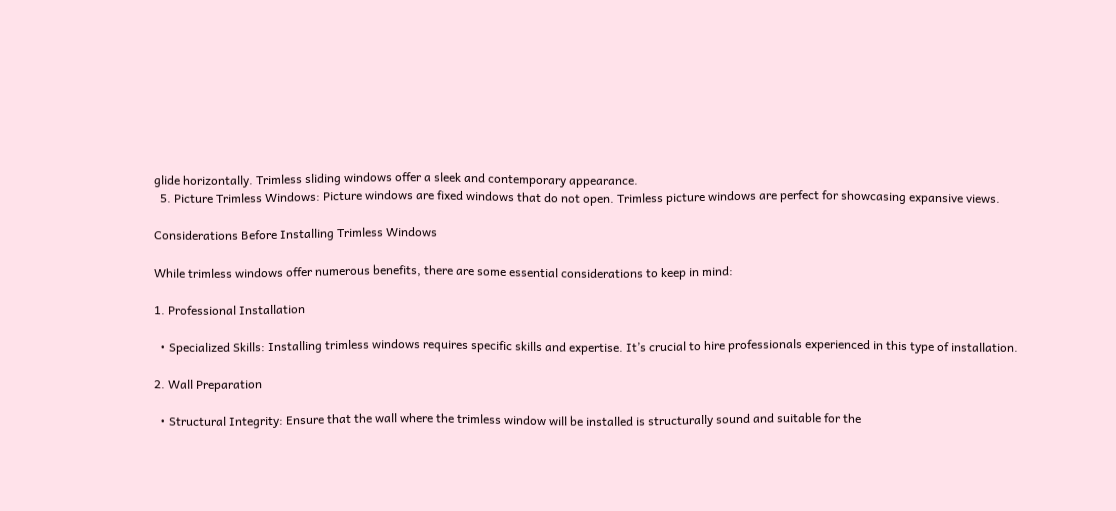glide horizontally. Trimless sliding windows offer a sleek and contemporary appearance.
  5. Picture Trimless Windows: Picture windows are fixed windows that do not open. Trimless picture windows are perfect for showcasing expansive views.

Considerations Before Installing Trimless Windows

While trimless windows offer numerous benefits, there are some essential considerations to keep in mind:

1. Professional Installation

  • Specialized Skills: Installing trimless windows requires specific skills and expertise. It’s crucial to hire professionals experienced in this type of installation.

2. Wall Preparation

  • Structural Integrity: Ensure that the wall where the trimless window will be installed is structurally sound and suitable for the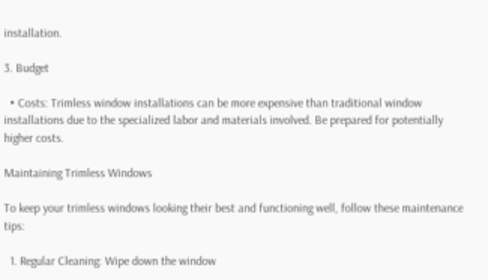installation.

3. Budget

  • Costs: Trimless window installations can be more expensive than traditional window installations due to the specialized labor and materials involved. Be prepared for potentially higher costs.

Maintaining Trimless Windows

To keep your trimless windows looking their best and functioning well, follow these maintenance tips:

  1. Regular Cleaning: Wipe down the window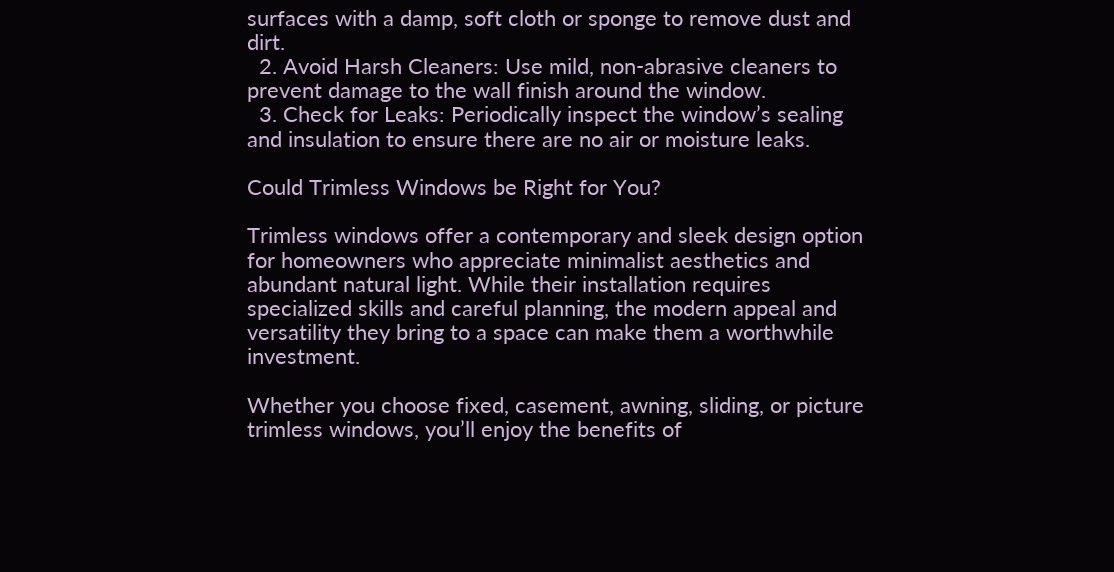surfaces with a damp, soft cloth or sponge to remove dust and dirt.
  2. Avoid Harsh Cleaners: Use mild, non-abrasive cleaners to prevent damage to the wall finish around the window.
  3. Check for Leaks: Periodically inspect the window’s sealing and insulation to ensure there are no air or moisture leaks.

Could Trimless Windows be Right for You?

Trimless windows offer a contemporary and sleek design option for homeowners who appreciate minimalist aesthetics and abundant natural light. While their installation requires specialized skills and careful planning, the modern appeal and versatility they bring to a space can make them a worthwhile investment.

Whether you choose fixed, casement, awning, sliding, or picture trimless windows, you’ll enjoy the benefits of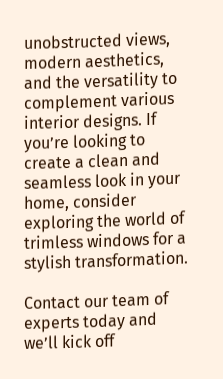unobstructed views, modern aesthetics, and the versatility to complement various interior designs. If you’re looking to create a clean and seamless look in your home, consider exploring the world of trimless windows for a stylish transformation.

Contact our team of experts today and we’ll kick off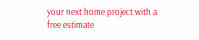your next home project with a free estimate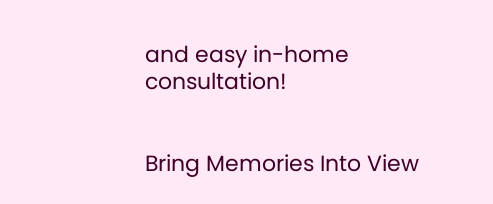and easy in-home consultation!


Bring Memories Into View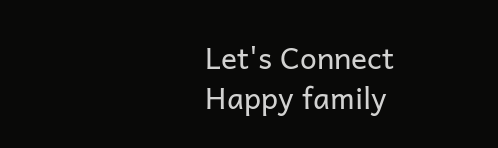Let's Connect
Happy family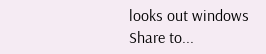looks out windows
Share to...